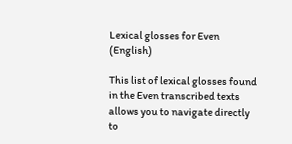Lexical glosses for Even (English)

This list of lexical glosses found in the Even transcribed texts allows you to navigate directly to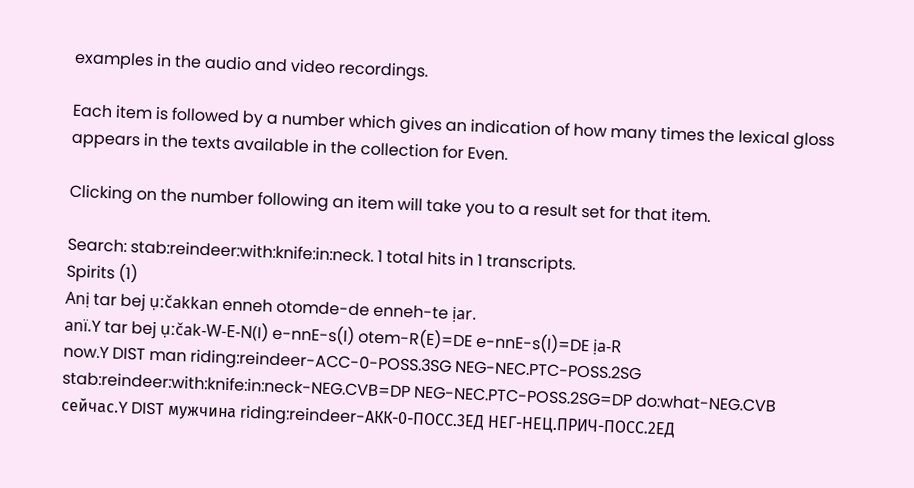examples in the audio and video recordings.

Each item is followed by a number which gives an indication of how many times the lexical gloss appears in the texts available in the collection for Even.

Clicking on the number following an item will take you to a result set for that item.

Search: stab:reindeer:with:knife:in:neck. 1 total hits in 1 transcripts.
Spirits (1)
Anị tar bej ụːčakkan enneh otomde-de enneh-te ịar.
anï.Y tar bej ụːčak-W-E-N(I) e-nnE-s(I) otem-R(E)=DE e-nnE-s(I)=DE ịa-R
now.Y DIST man riding:reindeer-ACC-0-POSS.3SG NEG-NEC.PTC-POSS.2SG stab:reindeer:with:knife:in:neck-NEG.CVB=DP NEG-NEC.PTC-POSS.2SG=DP do:what-NEG.CVB
сейчас.Y DIST мужчина riding:reindeer-АКК-0-ПОСС.3ЕД НЕГ-НЕЦ.ПРИЧ-ПОСС.2ЕД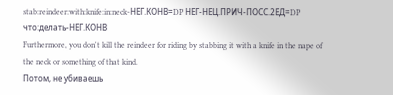stab:reindeer:with:knife:in:neck-НЕГ.КОНВ=DP НЕГ-НЕЦ.ПРИЧ-ПОСС.2ЕД=DP что:делать-НЕГ.КОНВ
Furthermore, you don't kill the reindeer for riding by stabbing it with a knife in the nape of the neck or something of that kind.
Потом, не убиваешь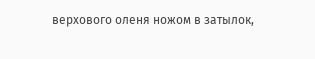верхового оленя ножом в затылок,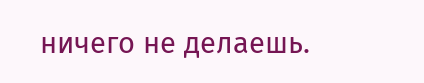ничего не делаешь.